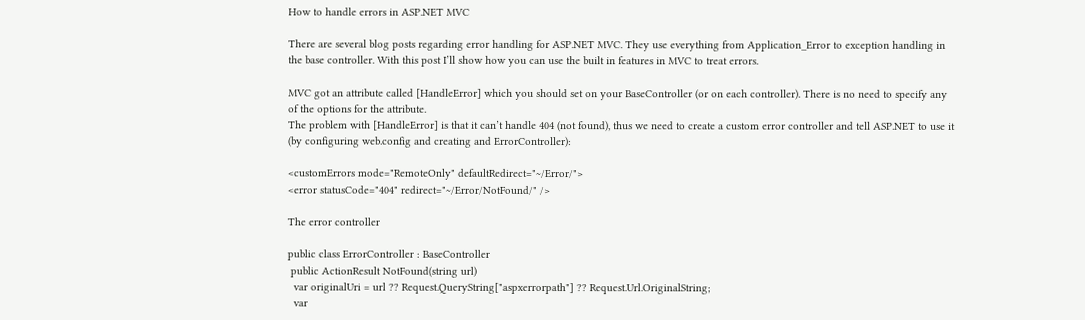How to handle errors in ASP.NET MVC

There are several blog posts regarding error handling for ASP.NET MVC. They use everything from Application_Error to exception handling in the base controller. With this post I’ll show how you can use the built in features in MVC to treat errors.

MVC got an attribute called [HandleError] which you should set on your BaseController (or on each controller). There is no need to specify any of the options for the attribute.
The problem with [HandleError] is that it can’t handle 404 (not found), thus we need to create a custom error controller and tell ASP.NET to use it (by configuring web.config and creating and ErrorController):

<customErrors mode="RemoteOnly" defaultRedirect="~/Error/">
<error statusCode="404" redirect="~/Error/NotFound/" />

The error controller

public class ErrorController : BaseController
 public ActionResult NotFound(string url)
  var originalUri = url ?? Request.QueryString["aspxerrorpath"] ?? Request.Url.OriginalString;
  var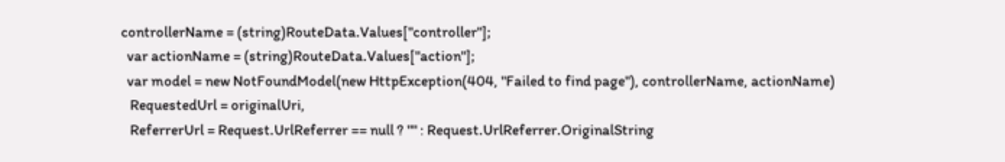controllerName = (string)RouteData.Values["controller"];
  var actionName = (string)RouteData.Values["action"];
  var model = new NotFoundModel(new HttpException(404, "Failed to find page"), controllerName, actionName)
   RequestedUrl = originalUri,
   ReferrerUrl = Request.UrlReferrer == null ? "" : Request.UrlReferrer.OriginalString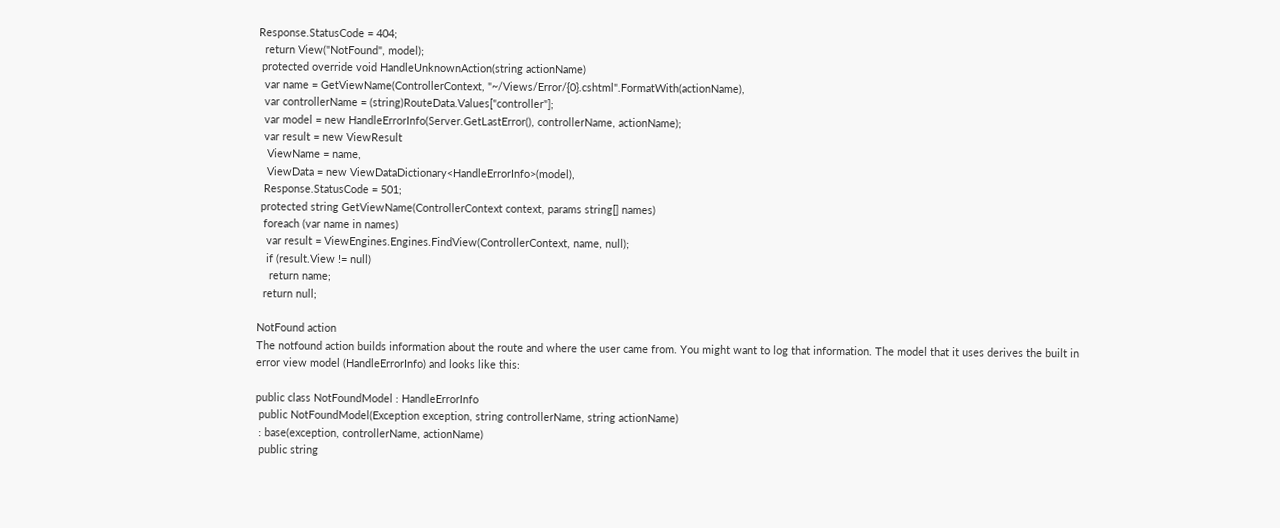Response.StatusCode = 404;
  return View("NotFound", model);
 protected override void HandleUnknownAction(string actionName)
  var name = GetViewName(ControllerContext, "~/Views/Error/{0}.cshtml".FormatWith(actionName),
  var controllerName = (string)RouteData.Values["controller"];
  var model = new HandleErrorInfo(Server.GetLastError(), controllerName, actionName);
  var result = new ViewResult
   ViewName = name,
   ViewData = new ViewDataDictionary<HandleErrorInfo>(model),
  Response.StatusCode = 501;
 protected string GetViewName(ControllerContext context, params string[] names)
  foreach (var name in names)
   var result = ViewEngines.Engines.FindView(ControllerContext, name, null);
   if (result.View != null)
    return name;
  return null;

NotFound action
The notfound action builds information about the route and where the user came from. You might want to log that information. The model that it uses derives the built in error view model (HandleErrorInfo) and looks like this:

public class NotFoundModel : HandleErrorInfo
 public NotFoundModel(Exception exception, string controllerName, string actionName)
 : base(exception, controllerName, actionName)
 public string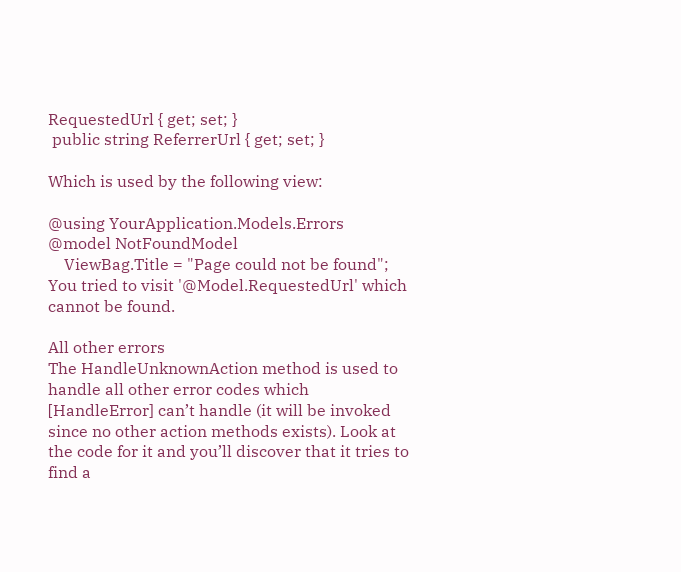RequestedUrl { get; set; }
 public string ReferrerUrl { get; set; }

Which is used by the following view:

@using YourApplication.Models.Errors
@model NotFoundModel
    ViewBag.Title = "Page could not be found";
You tried to visit '@Model.RequestedUrl' which cannot be found.

All other errors
The HandleUnknownAction method is used to handle all other error codes which [HandleError] can’t handle (it will be invoked since no other action methods exists). Look at the code for it and you’ll discover that it tries to find a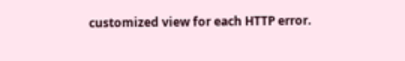customized view for each HTTP error.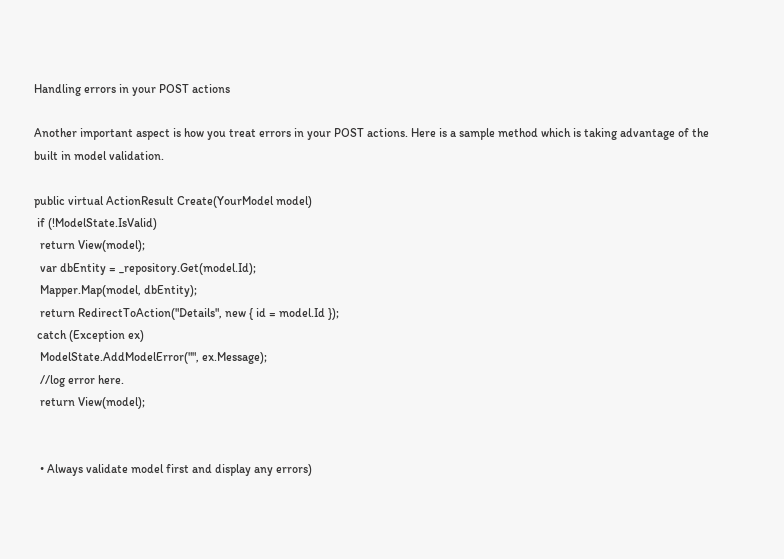Handling errors in your POST actions

Another important aspect is how you treat errors in your POST actions. Here is a sample method which is taking advantage of the built in model validation.

public virtual ActionResult Create(YourModel model)
 if (!ModelState.IsValid)
  return View(model);
  var dbEntity = _repository.Get(model.Id);
  Mapper.Map(model, dbEntity);
  return RedirectToAction("Details", new { id = model.Id });
 catch (Exception ex)
  ModelState.AddModelError("", ex.Message);
  //log error here.
  return View(model);


  • Always validate model first and display any errors)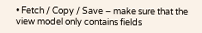• Fetch / Copy / Save – make sure that the view model only contains fields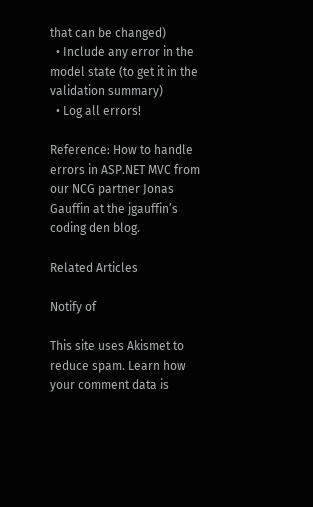that can be changed)
  • Include any error in the model state (to get it in the validation summary)
  • Log all errors!

Reference: How to handle errors in ASP.NET MVC from our NCG partner Jonas Gauffin at the jgauffin’s coding den blog.

Related Articles

Notify of

This site uses Akismet to reduce spam. Learn how your comment data is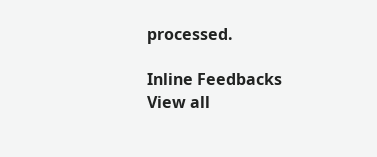processed.

Inline Feedbacks
View all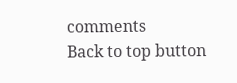comments
Back to top button